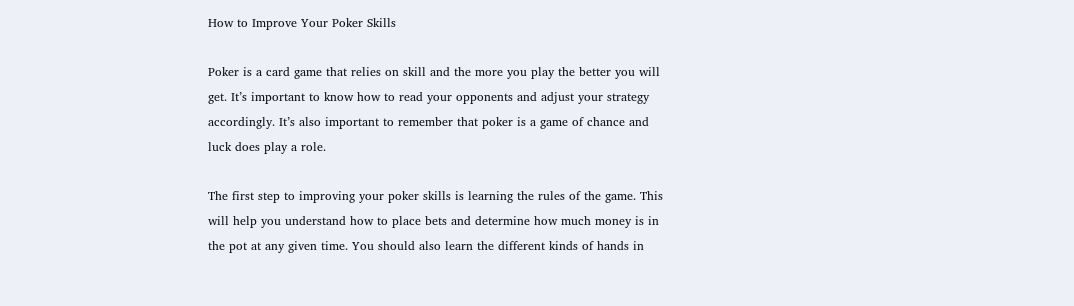How to Improve Your Poker Skills

Poker is a card game that relies on skill and the more you play the better you will get. It’s important to know how to read your opponents and adjust your strategy accordingly. It’s also important to remember that poker is a game of chance and luck does play a role.

The first step to improving your poker skills is learning the rules of the game. This will help you understand how to place bets and determine how much money is in the pot at any given time. You should also learn the different kinds of hands in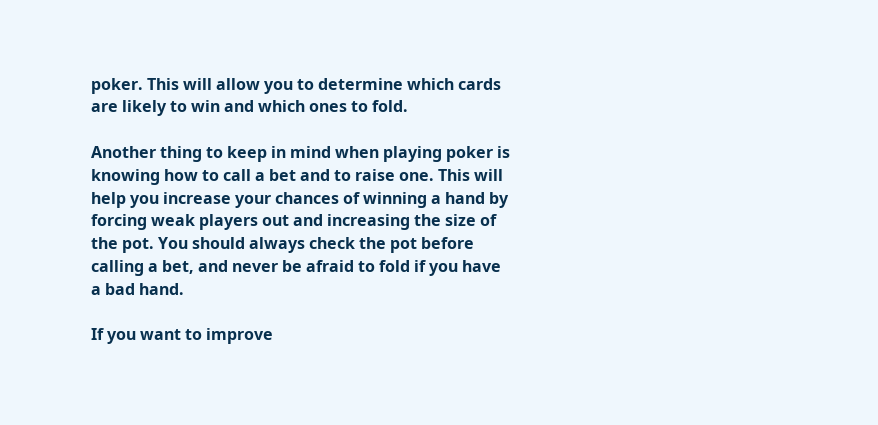poker. This will allow you to determine which cards are likely to win and which ones to fold.

Another thing to keep in mind when playing poker is knowing how to call a bet and to raise one. This will help you increase your chances of winning a hand by forcing weak players out and increasing the size of the pot. You should always check the pot before calling a bet, and never be afraid to fold if you have a bad hand.

If you want to improve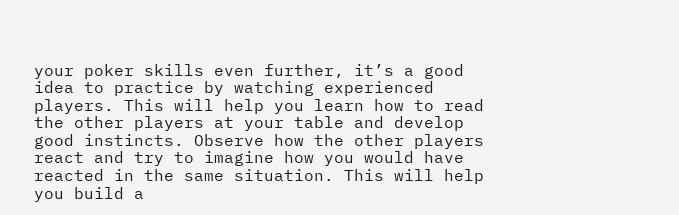your poker skills even further, it’s a good idea to practice by watching experienced players. This will help you learn how to read the other players at your table and develop good instincts. Observe how the other players react and try to imagine how you would have reacted in the same situation. This will help you build a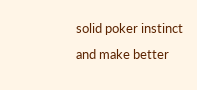solid poker instinct and make better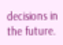decisions in the future.